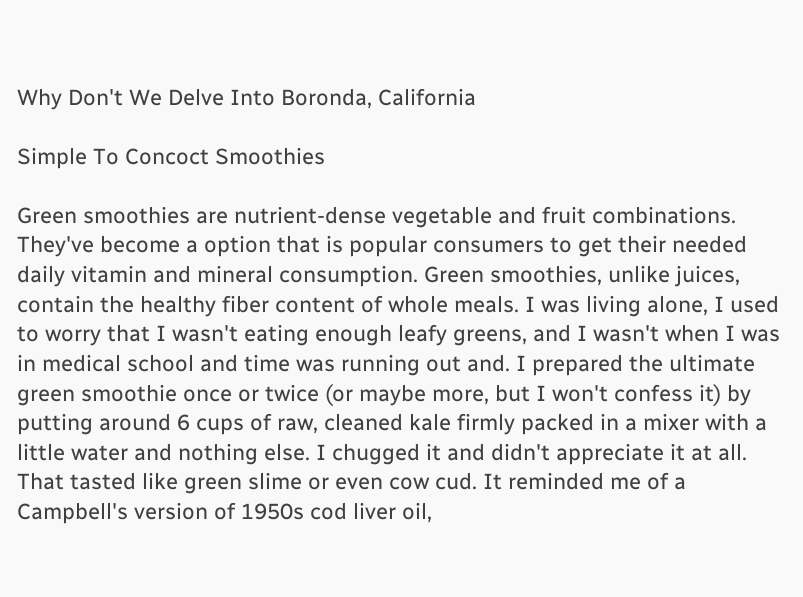Why Don't We Delve Into Boronda, California

Simple To Concoct Smoothies

Green smoothies are nutrient-dense vegetable and fruit combinations. They've become a option that is popular consumers to get their needed daily vitamin and mineral consumption. Green smoothies, unlike juices, contain the healthy fiber content of whole meals. I was living alone, I used to worry that I wasn't eating enough leafy greens, and I wasn't when I was in medical school and time was running out and. I prepared the ultimate green smoothie once or twice (or maybe more, but I won't confess it) by putting around 6 cups of raw, cleaned kale firmly packed in a mixer with a little water and nothing else. I chugged it and didn't appreciate it at all. That tasted like green slime or even cow cud. It reminded me of a Campbell's version of 1950s cod liver oil,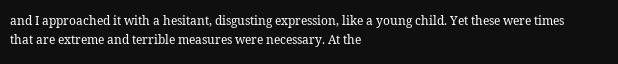and I approached it with a hesitant, disgusting expression, like a young child. Yet these were times that are extreme and terrible measures were necessary. At the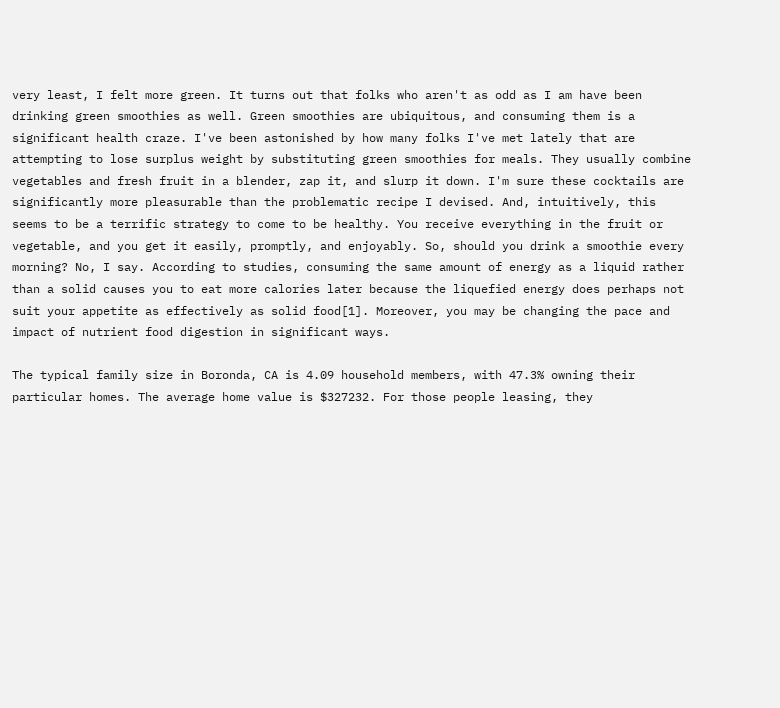very least, I felt more green. It turns out that folks who aren't as odd as I am have been drinking green smoothies as well. Green smoothies are ubiquitous, and consuming them is a significant health craze. I've been astonished by how many folks I've met lately that are attempting to lose surplus weight by substituting green smoothies for meals. They usually combine vegetables and fresh fruit in a blender, zap it, and slurp it down. I'm sure these cocktails are significantly more pleasurable than the problematic recipe I devised. And, intuitively, this seems to be a terrific strategy to come to be healthy. You receive everything in the fruit or vegetable, and you get it easily, promptly, and enjoyably. So, should you drink a smoothie every morning? No, I say. According to studies, consuming the same amount of energy as a liquid rather than a solid causes you to eat more calories later because the liquefied energy does perhaps not suit your appetite as effectively as solid food[1]. Moreover, you may be changing the pace and impact of nutrient food digestion in significant ways.

The typical family size in Boronda, CA is 4.09 household members, with 47.3% owning their particular homes. The average home value is $327232. For those people leasing, they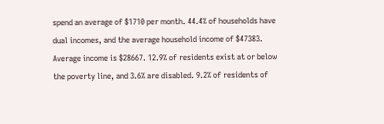spend an average of $1710 per month. 44.4% of households have dual incomes, and the average household income of $47383. Average income is $28667. 12.9% of residents exist at or below the poverty line, and 3.6% are disabled. 9.2% of residents of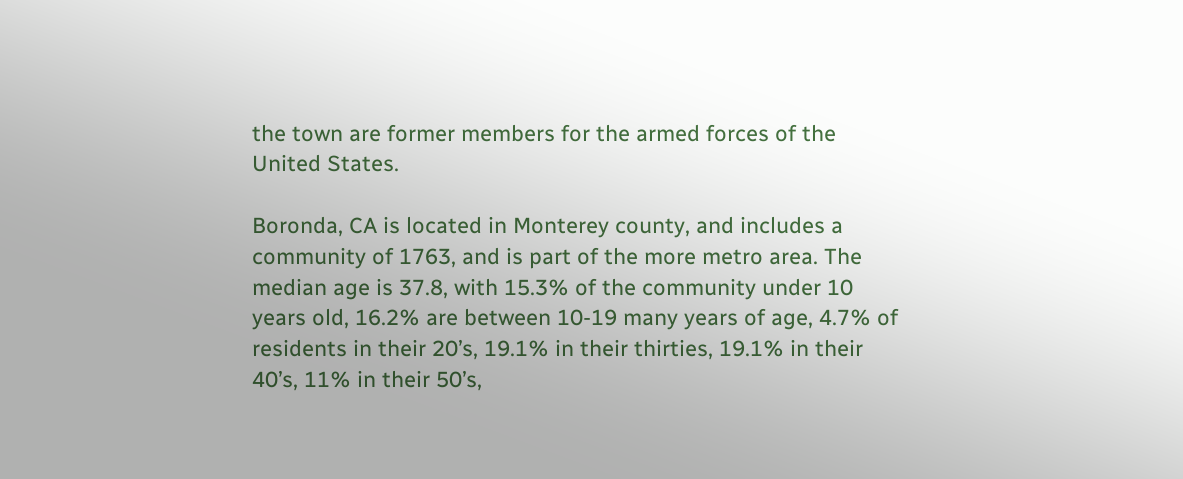the town are former members for the armed forces of the United States.

Boronda, CA is located in Monterey county, and includes a community of 1763, and is part of the more metro area. The median age is 37.8, with 15.3% of the community under 10 years old, 16.2% are between 10-19 many years of age, 4.7% of residents in their 20’s, 19.1% in their thirties, 19.1% in their 40’s, 11% in their 50’s,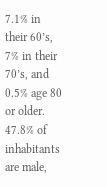7.1% in their 60’s, 7% in their 70’s, and 0.5% age 80 or older. 47.8% of inhabitants are male,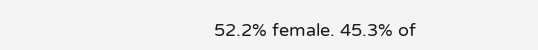52.2% female. 45.3% of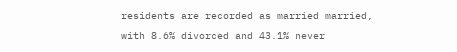residents are recorded as married married, with 8.6% divorced and 43.1% never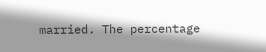married. The percentage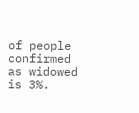of people confirmed as widowed is 3%.